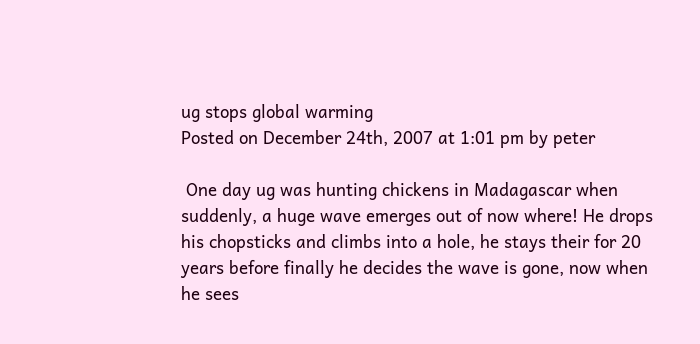ug stops global warming
Posted on December 24th, 2007 at 1:01 pm by peter

 One day ug was hunting chickens in Madagascar when suddenly, a huge wave emerges out of now where! He drops his chopsticks and climbs into a hole, he stays their for 20 years before finally he decides the wave is gone, now when he sees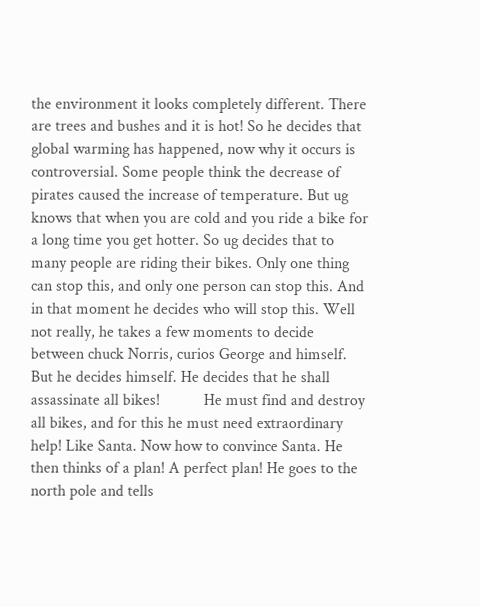the environment it looks completely different. There are trees and bushes and it is hot! So he decides that global warming has happened, now why it occurs is controversial. Some people think the decrease of pirates caused the increase of temperature. But ug knows that when you are cold and you ride a bike for a long time you get hotter. So ug decides that to many people are riding their bikes. Only one thing can stop this, and only one person can stop this. And in that moment he decides who will stop this. Well not really, he takes a few moments to decide between chuck Norris, curios George and himself.  But he decides himself. He decides that he shall assassinate all bikes!           He must find and destroy all bikes, and for this he must need extraordinary help! Like Santa. Now how to convince Santa. He then thinks of a plan! A perfect plan! He goes to the north pole and tells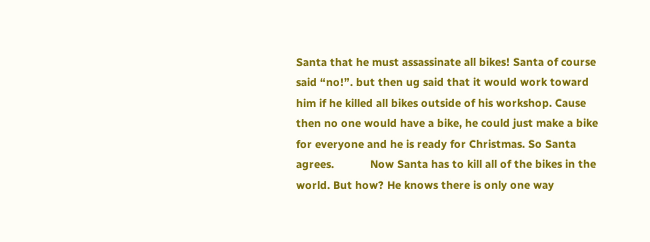Santa that he must assassinate all bikes! Santa of course said “no!”. but then ug said that it would work toward him if he killed all bikes outside of his workshop. Cause then no one would have a bike, he could just make a bike for everyone and he is ready for Christmas. So Santa agrees.            Now Santa has to kill all of the bikes in the world. But how? He knows there is only one way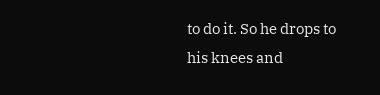to do it. So he drops to his knees and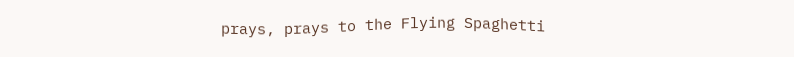prays, prays to the Flying Spaghetti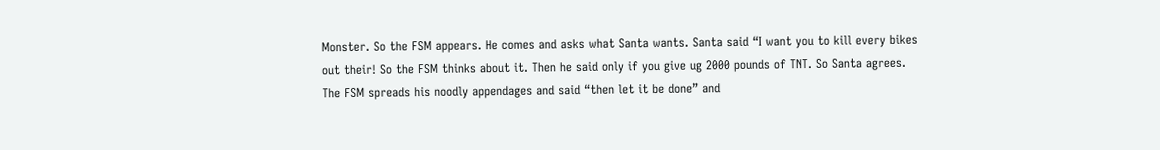Monster. So the FSM appears. He comes and asks what Santa wants. Santa said “I want you to kill every bikes out their! So the FSM thinks about it. Then he said only if you give ug 2000 pounds of TNT. So Santa agrees. The FSM spreads his noodly appendages and said “then let it be done” and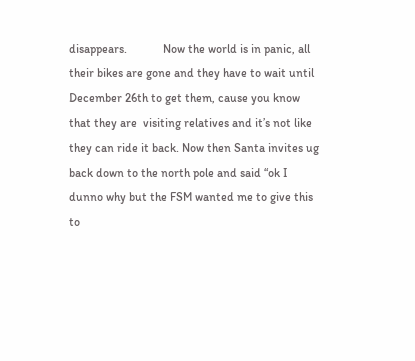disappears.            Now the world is in panic, all their bikes are gone and they have to wait until December 26th to get them, cause you know that they are  visiting relatives and it’s not like they can ride it back. Now then Santa invites ug back down to the north pole and said “ok I dunno why but the FSM wanted me to give this to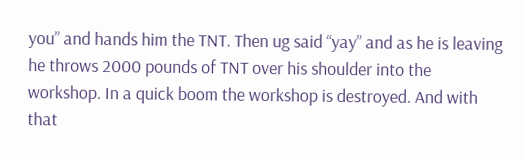you” and hands him the TNT. Then ug said “yay” and as he is leaving he throws 2000 pounds of TNT over his shoulder into the workshop. In a quick boom the workshop is destroyed. And with that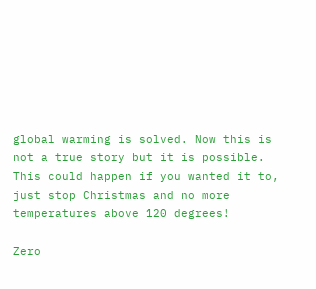global warming is solved. Now this is not a true story but it is possible. This could happen if you wanted it to, just stop Christmas and no more temperatures above 120 degrees!

Zero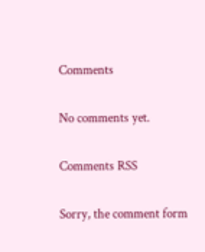Comments

No comments yet.

Comments RSS

Sorry, the comment form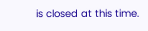is closed at this time.